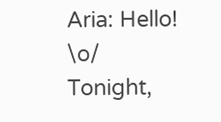Aria: Hello! \o/ Tonight,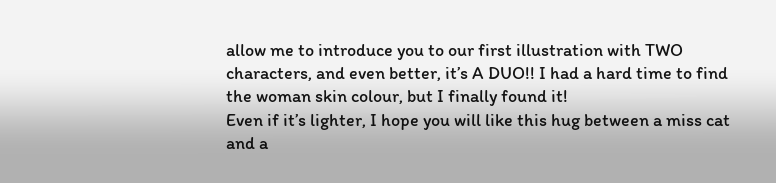allow me to introduce you to our first illustration with TWO characters, and even better, it’s A DUO!! I had a hard time to find the woman skin colour, but I finally found it!
Even if it’s lighter, I hope you will like this hug between a miss cat and a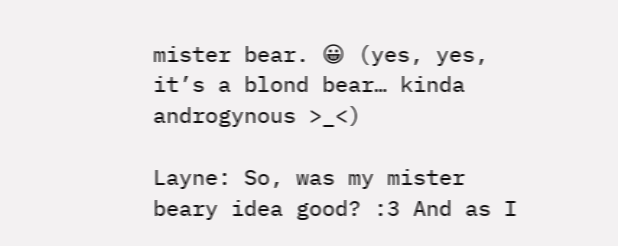mister bear. 😀 (yes, yes, it’s a blond bear… kinda androgynous >_<)

Layne: So, was my mister beary idea good? :3 And as I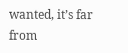wanted, it’s far from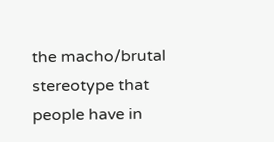the macho/brutal stereotype that people have in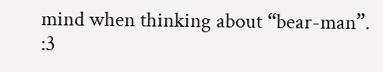mind when thinking about “bear-man”. :3